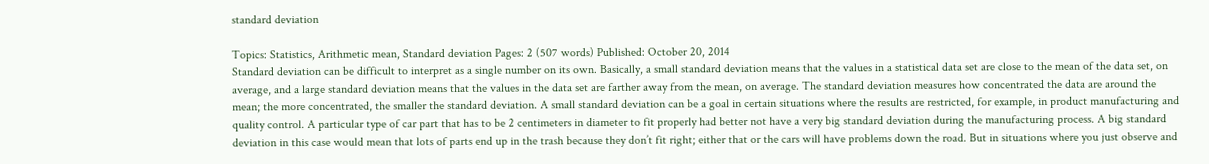standard deviation

Topics: Statistics, Arithmetic mean, Standard deviation Pages: 2 (507 words) Published: October 20, 2014
Standard deviation can be difficult to interpret as a single number on its own. Basically, a small standard deviation means that the values in a statistical data set are close to the mean of the data set, on average, and a large standard deviation means that the values in the data set are farther away from the mean, on average. The standard deviation measures how concentrated the data are around the mean; the more concentrated, the smaller the standard deviation. A small standard deviation can be a goal in certain situations where the results are restricted, for example, in product manufacturing and quality control. A particular type of car part that has to be 2 centimeters in diameter to fit properly had better not have a very big standard deviation during the manufacturing process. A big standard deviation in this case would mean that lots of parts end up in the trash because they don’t fit right; either that or the cars will have problems down the road. But in situations where you just observe and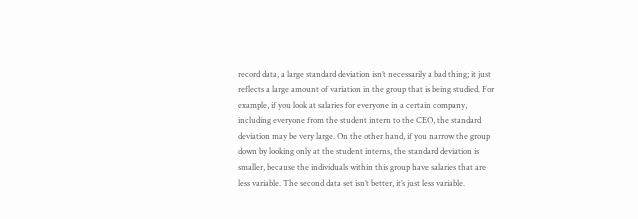record data, a large standard deviation isn’t necessarily a bad thing; it just reflects a large amount of variation in the group that is being studied. For example, if you look at salaries for everyone in a certain company, including everyone from the student intern to the CEO, the standard deviation may be very large. On the other hand, if you narrow the group down by looking only at the student interns, the standard deviation is smaller, because the individuals within this group have salaries that are less variable. The second data set isn’t better, it’s just less variable.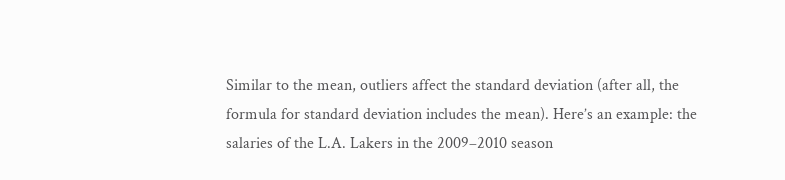Similar to the mean, outliers affect the standard deviation (after all, the formula for standard deviation includes the mean). Here’s an example: the salaries of the L.A. Lakers in the 2009–2010 season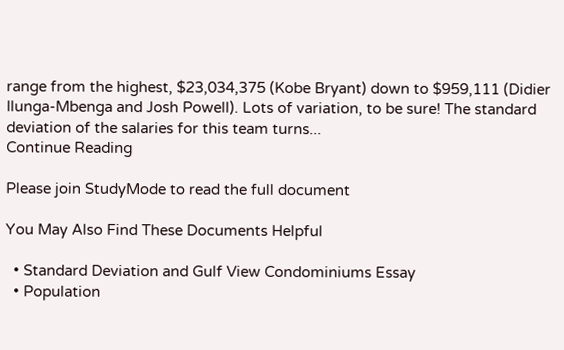range from the highest, $23,034,375 (Kobe Bryant) down to $959,111 (Didier Ilunga-Mbenga and Josh Powell). Lots of variation, to be sure! The standard deviation of the salaries for this team turns...
Continue Reading

Please join StudyMode to read the full document

You May Also Find These Documents Helpful

  • Standard Deviation and Gulf View Condominiums Essay
  • Population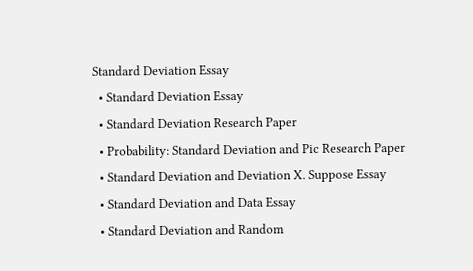Standard Deviation Essay
  • Standard Deviation Essay
  • Standard Deviation Research Paper
  • Probability: Standard Deviation and Pic Research Paper
  • Standard Deviation and Deviation X. Suppose Essay
  • Standard Deviation and Data Essay
  • Standard Deviation and Random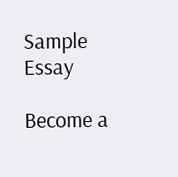Sample Essay

Become a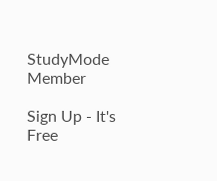StudyMode Member

Sign Up - It's Free